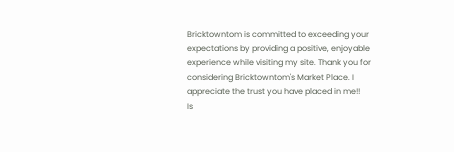Bricktowntom is committed to exceeding your expectations by providing a positive, enjoyable experience while visiting my site. Thank you for considering Bricktowntom's Market Place. I appreciate the trust you have placed in me!!
Is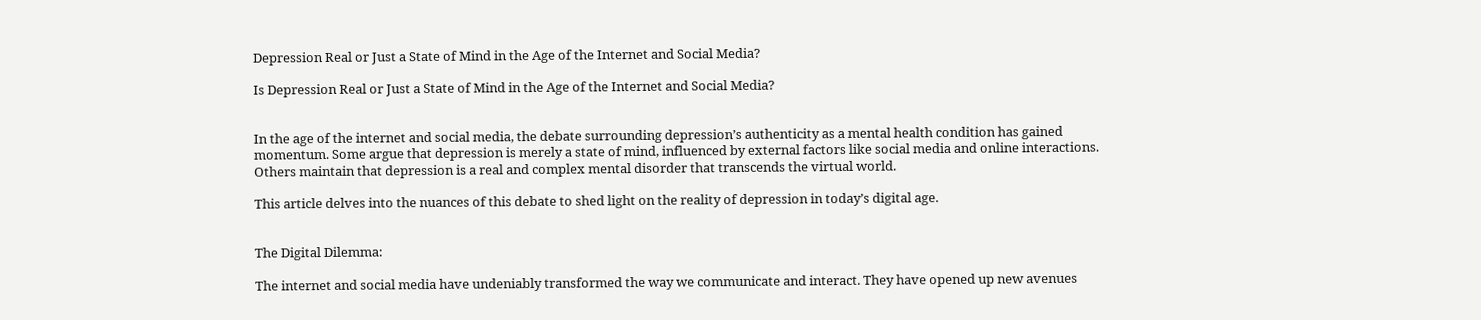Depression Real or Just a State of Mind in the Age of the Internet and Social Media?

Is Depression Real or Just a State of Mind in the Age of the Internet and Social Media?


In the age of the internet and social media, the debate surrounding depression’s authenticity as a mental health condition has gained momentum. Some argue that depression is merely a state of mind, influenced by external factors like social media and online interactions. Others maintain that depression is a real and complex mental disorder that transcends the virtual world.

This article delves into the nuances of this debate to shed light on the reality of depression in today’s digital age.


The Digital Dilemma:

The internet and social media have undeniably transformed the way we communicate and interact. They have opened up new avenues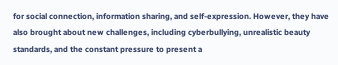for social connection, information sharing, and self-expression. However, they have also brought about new challenges, including cyberbullying, unrealistic beauty standards, and the constant pressure to present a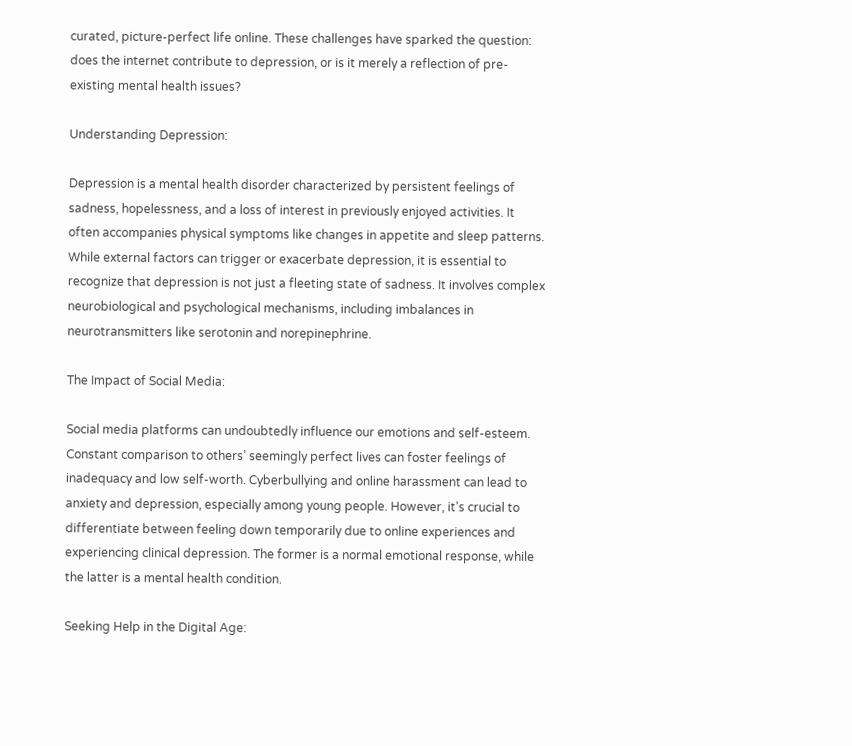curated, picture-perfect life online. These challenges have sparked the question: does the internet contribute to depression, or is it merely a reflection of pre-existing mental health issues?

Understanding Depression:

Depression is a mental health disorder characterized by persistent feelings of sadness, hopelessness, and a loss of interest in previously enjoyed activities. It often accompanies physical symptoms like changes in appetite and sleep patterns. While external factors can trigger or exacerbate depression, it is essential to recognize that depression is not just a fleeting state of sadness. It involves complex neurobiological and psychological mechanisms, including imbalances in neurotransmitters like serotonin and norepinephrine.

The Impact of Social Media:

Social media platforms can undoubtedly influence our emotions and self-esteem. Constant comparison to others’ seemingly perfect lives can foster feelings of inadequacy and low self-worth. Cyberbullying and online harassment can lead to anxiety and depression, especially among young people. However, it’s crucial to differentiate between feeling down temporarily due to online experiences and experiencing clinical depression. The former is a normal emotional response, while the latter is a mental health condition.

Seeking Help in the Digital Age: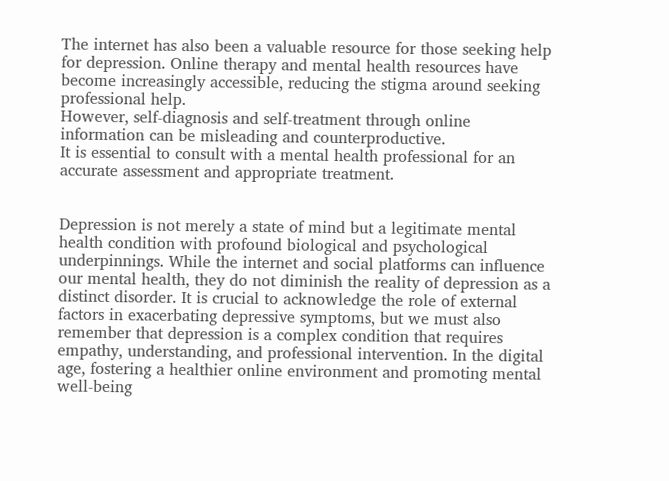The internet has also been a valuable resource for those seeking help for depression. Online therapy and mental health resources have become increasingly accessible, reducing the stigma around seeking professional help.
However, self-diagnosis and self-treatment through online information can be misleading and counterproductive.
It is essential to consult with a mental health professional for an accurate assessment and appropriate treatment.


Depression is not merely a state of mind but a legitimate mental health condition with profound biological and psychological underpinnings. While the internet and social platforms can influence our mental health, they do not diminish the reality of depression as a distinct disorder. It is crucial to acknowledge the role of external factors in exacerbating depressive symptoms, but we must also remember that depression is a complex condition that requires empathy, understanding, and professional intervention. In the digital age, fostering a healthier online environment and promoting mental well-being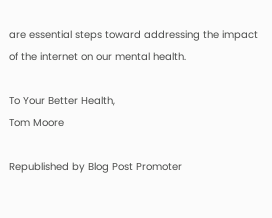are essential steps toward addressing the impact of the internet on our mental health.

To Your Better Health,
Tom Moore

Republished by Blog Post Promoter